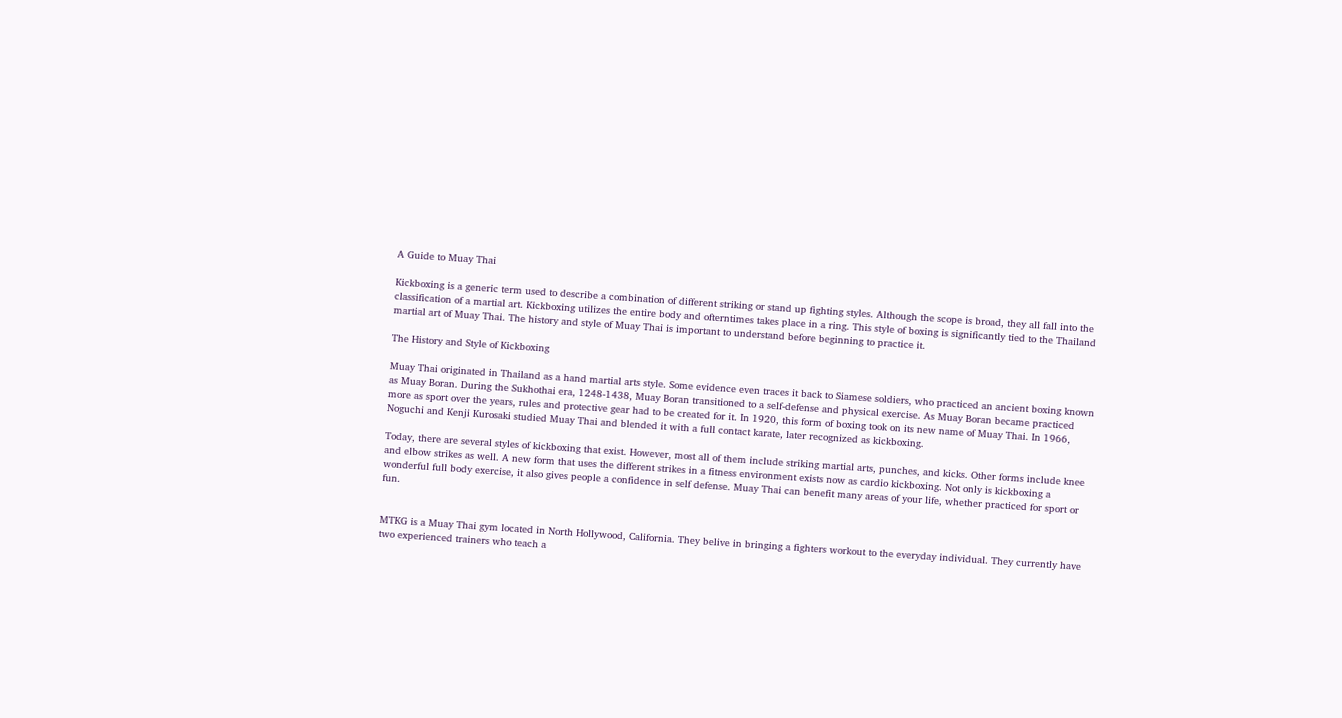A Guide to Muay Thai

Kickboxing is a generic term used to describe a combination of different striking or stand up fighting styles. Although the scope is broad, they all fall into the classification of a martial art. Kickboxing utilizes the entire body and ofterntimes takes place in a ring. This style of boxing is significantly tied to the Thailand martial art of Muay Thai. The history and style of Muay Thai is important to understand before beginning to practice it.

The History and Style of Kickboxing

Muay Thai originated in Thailand as a hand martial arts style. Some evidence even traces it back to Siamese soldiers, who practiced an ancient boxing known as Muay Boran. During the Sukhothai era, 1248-1438, Muay Boran transitioned to a self-defense and physical exercise. As Muay Boran became practiced more as sport over the years, rules and protective gear had to be created for it. In 1920, this form of boxing took on its new name of Muay Thai. In 1966, Noguchi and Kenji Kurosaki studied Muay Thai and blended it with a full contact karate, later recognized as kickboxing.

Today, there are several styles of kickboxing that exist. However, most all of them include striking martial arts, punches, and kicks. Other forms include knee and elbow strikes as well. A new form that uses the different strikes in a fitness environment exists now as cardio kickboxing. Not only is kickboxing a wonderful full body exercise, it also gives people a confidence in self defense. Muay Thai can benefit many areas of your life, whether practiced for sport or fun.


MTKG is a Muay Thai gym located in North Hollywood, California. They belive in bringing a fighters workout to the everyday individual. They currently have two experienced trainers who teach a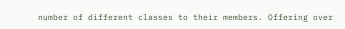number of different classes to their members. Offering over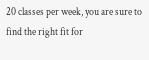20 classes per week, you are sure to find the right fit for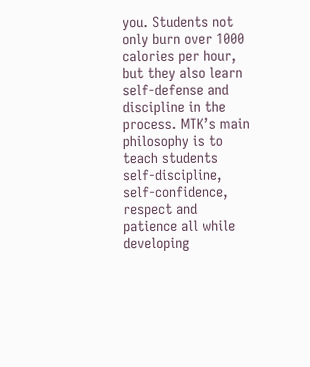you. Students not only burn over 1000 calories per hour, but they also learn self-defense and discipline in the process. MTK’s main philosophy is to teach students self-discipline, self-confidence, respect and patience all while developing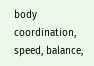body coordination, speed, balance,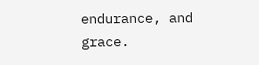endurance, and grace.